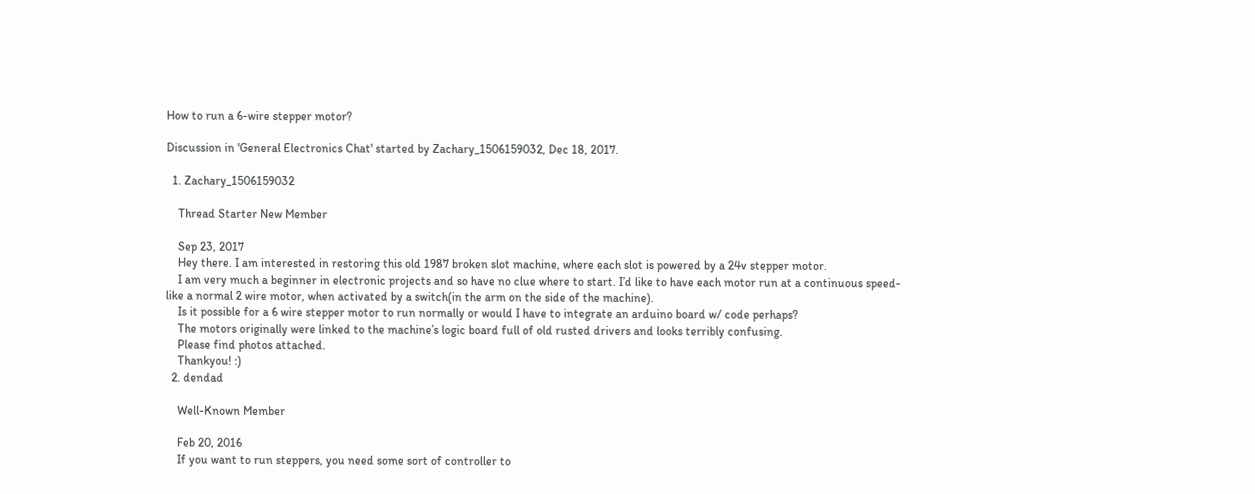How to run a 6-wire stepper motor?

Discussion in 'General Electronics Chat' started by Zachary_1506159032, Dec 18, 2017.

  1. Zachary_1506159032

    Thread Starter New Member

    Sep 23, 2017
    Hey there. I am interested in restoring this old 1987 broken slot machine, where each slot is powered by a 24v stepper motor.
    I am very much a beginner in electronic projects and so have no clue where to start. I’d like to have each motor run at a continuous speed-like a normal 2 wire motor, when activated by a switch(in the arm on the side of the machine).
    Is it possible for a 6 wire stepper motor to run normally or would I have to integrate an arduino board w/ code perhaps?
    The motors originally were linked to the machine’s logic board full of old rusted drivers and looks terribly confusing.
    Please find photos attached.
    Thankyou! :)
  2. dendad

    Well-Known Member

    Feb 20, 2016
    If you want to run steppers, you need some sort of controller to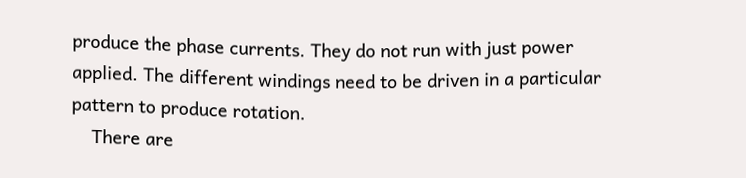produce the phase currents. They do not run with just power applied. The different windings need to be driven in a particular pattern to produce rotation.
    There are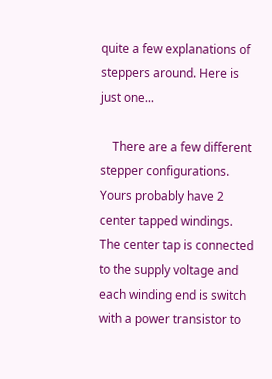quite a few explanations of steppers around. Here is just one...

    There are a few different stepper configurations. Yours probably have 2 center tapped windings. The center tap is connected to the supply voltage and each winding end is switch with a power transistor to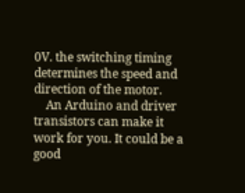0V. the switching timing determines the speed and direction of the motor.
    An Arduino and driver transistors can make it work for you. It could be a good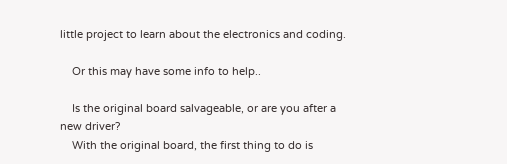little project to learn about the electronics and coding.

    Or this may have some info to help..

    Is the original board salvageable, or are you after a new driver?
    With the original board, the first thing to do is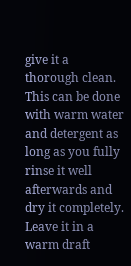give it a thorough clean. This can be done with warm water and detergent as long as you fully rinse it well afterwards and dry it completely. Leave it in a warm draft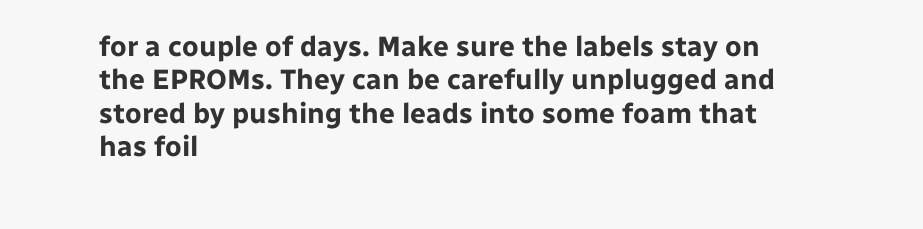for a couple of days. Make sure the labels stay on the EPROMs. They can be carefully unplugged and stored by pushing the leads into some foam that has foil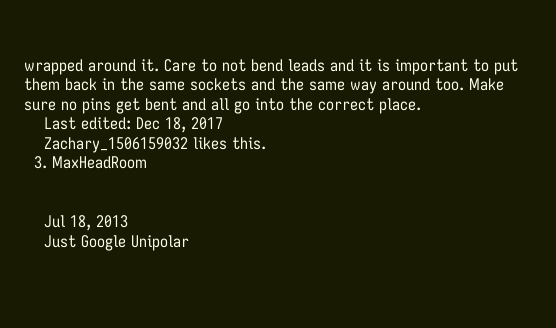wrapped around it. Care to not bend leads and it is important to put them back in the same sockets and the same way around too. Make sure no pins get bent and all go into the correct place.
    Last edited: Dec 18, 2017
    Zachary_1506159032 likes this.
  3. MaxHeadRoom


    Jul 18, 2013
    Just Google Unipolar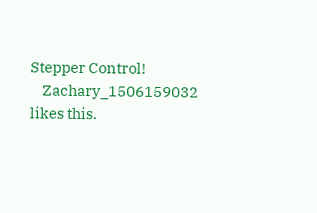Stepper Control!
    Zachary_1506159032 likes this.